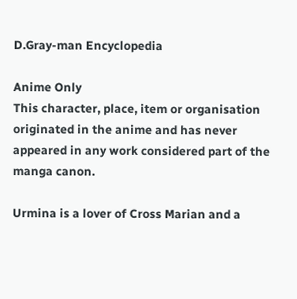D.Gray-man Encyclopedia

Anime Only
This character, place, item or organisation originated in the anime and has never appeared in any work considered part of the manga canon.

Urmina is a lover of Cross Marian and a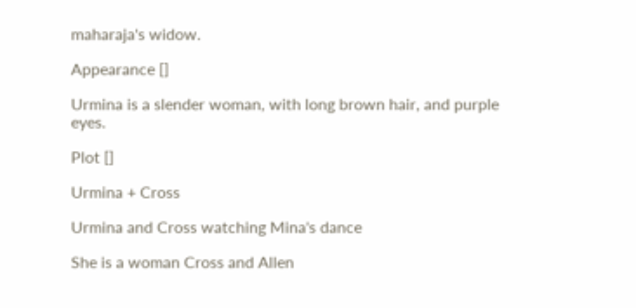maharaja's widow.

Appearance []

Urmina is a slender woman, with long brown hair, and purple eyes.

Plot []

Urmina + Cross

Urmina and Cross watching Mina's dance

She is a woman Cross and Allen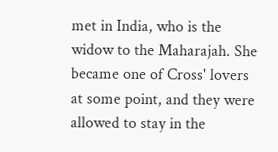met in India, who is the widow to the Maharajah. She became one of Cross' lovers at some point, and they were allowed to stay in the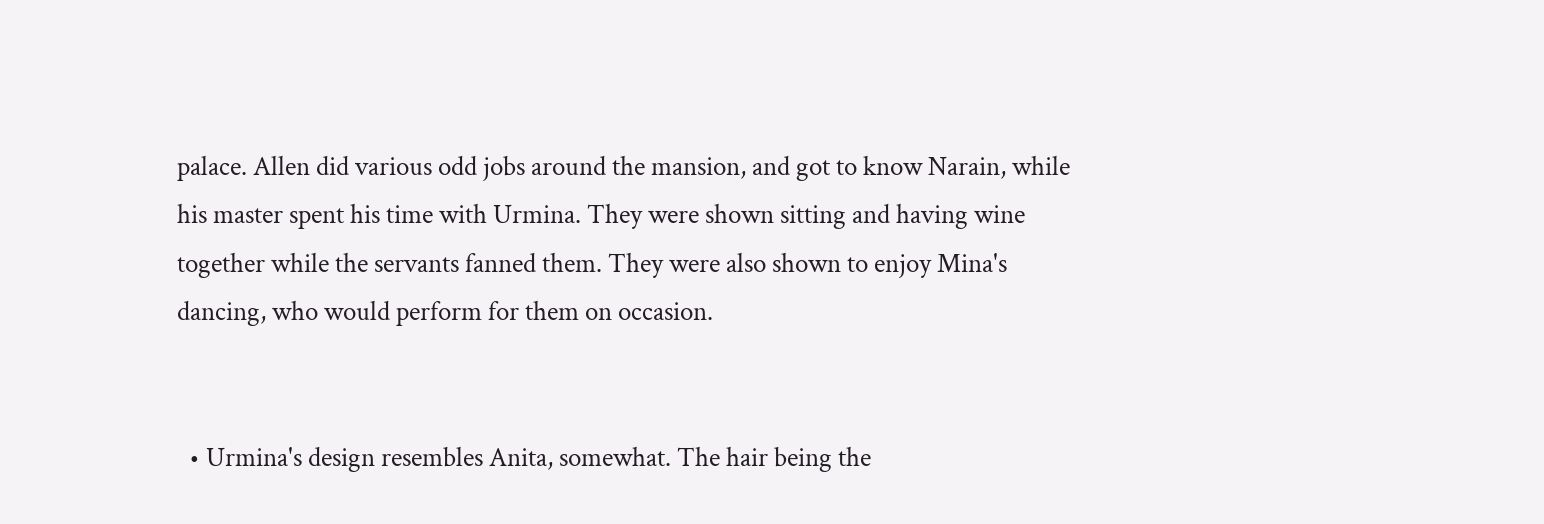palace. Allen did various odd jobs around the mansion, and got to know Narain, while his master spent his time with Urmina. They were shown sitting and having wine together while the servants fanned them. They were also shown to enjoy Mina's dancing, who would perform for them on occasion.


  • Urmina's design resembles Anita, somewhat. The hair being the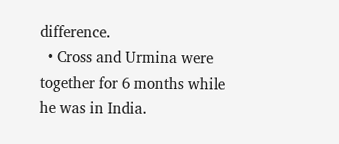difference.
  • Cross and Urmina were together for 6 months while he was in India.